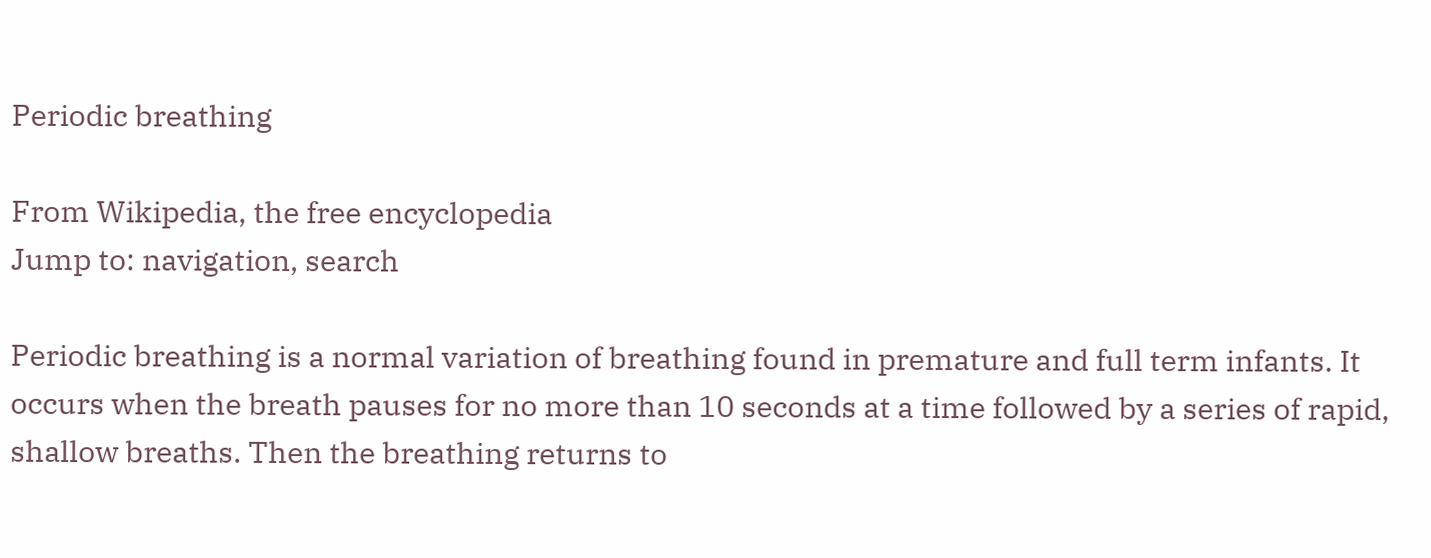Periodic breathing

From Wikipedia, the free encyclopedia
Jump to: navigation, search

Periodic breathing is a normal variation of breathing found in premature and full term infants. It occurs when the breath pauses for no more than 10 seconds at a time followed by a series of rapid, shallow breaths. Then the breathing returns to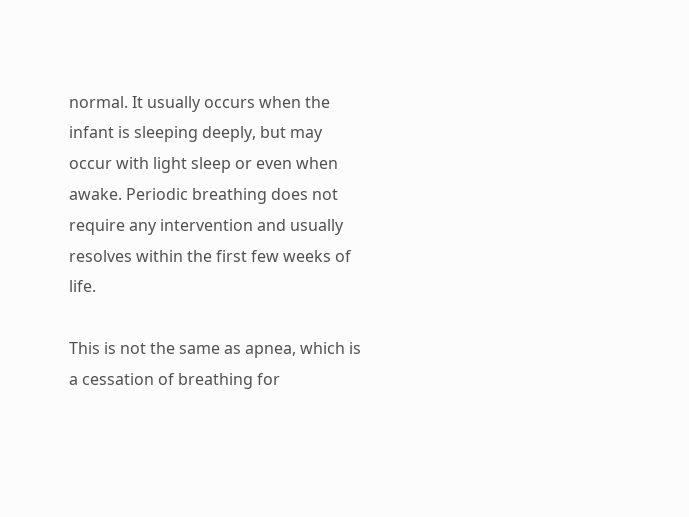normal. It usually occurs when the infant is sleeping deeply, but may occur with light sleep or even when awake. Periodic breathing does not require any intervention and usually resolves within the first few weeks of life.

This is not the same as apnea, which is a cessation of breathing for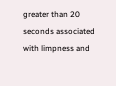greater than 20 seconds associated with limpness and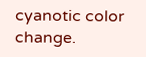cyanotic color change.